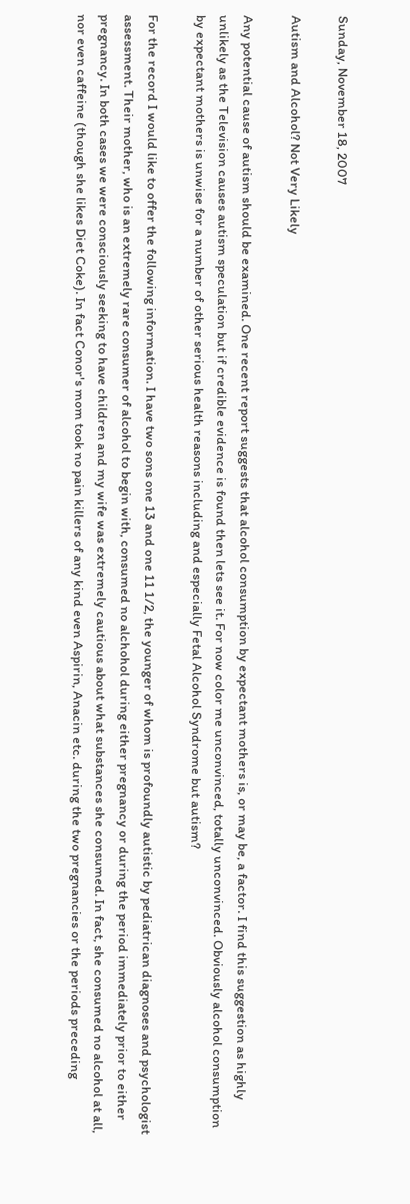Sunday, November 18, 2007

Autism and Alcohol? Not Very Likely

Any potential cause of autism should be examined. One recent report suggests that alcohol consumption by expectant mothers is, or may be, a factor. I find this suggestion as highly unlikely as the Television causes autism speculation but if credible evidence is found then lets see it. For now color me unconvinced, totally unconvinced. Obviously alcohol consumption by expectant mothers is unwise for a number of other serious health reasons including and especially Fetal Alcohol Syndrome but autism?

For the record I would like to offer the following information. I have two sons one 13 and one 11 1/2, the younger of whom is profoundly autistic by pediatrican diagnoses and psychologist assessment. Their mother, who is an extremely rare consumer of alcohol to begin with, consumed no alchohol during either pregnancy or during the period immediately prior to either pregnancy. In both cases we were consciously seeking to have children and my wife was extremely cautious about what substances she consumed. In fact, she consumed no alcohol at all, nor even caffeine (though she likes Diet Coke). In fact Conor's mom took no pain killers of any kind even Aspirin, Anacin etc. during the two pregnancies or the periods preceding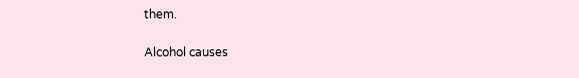them.

Alcohol causes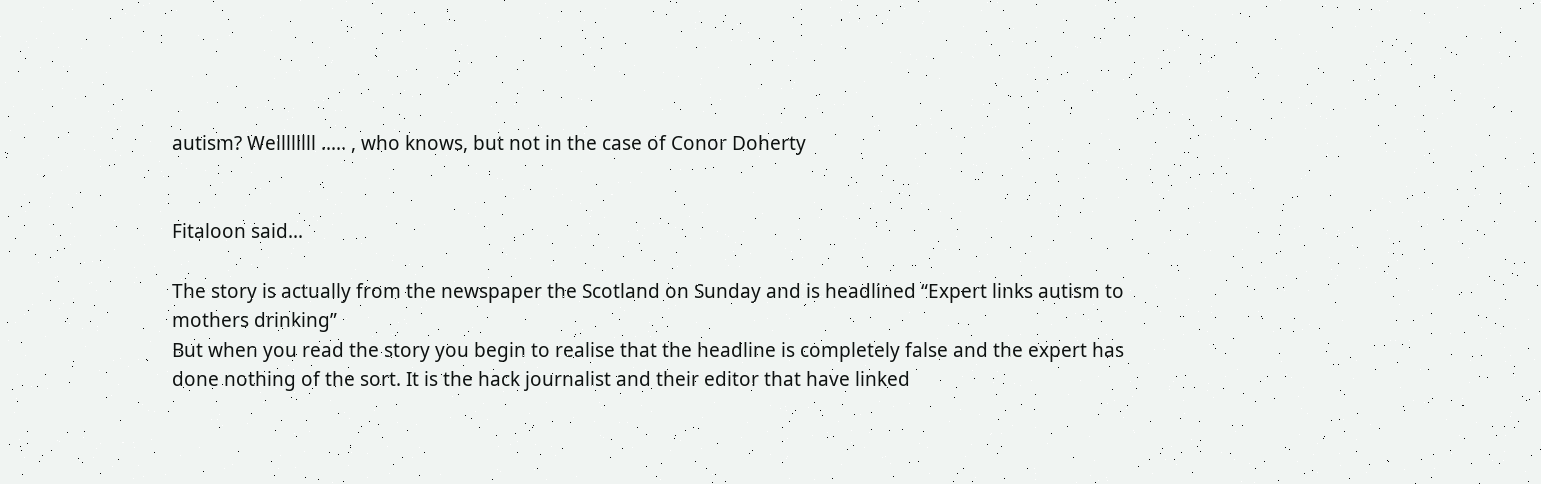autism? Wellllllll ..... , who knows, but not in the case of Conor Doherty


Fitaloon said...

The story is actually from the newspaper the Scotland on Sunday and is headlined “Expert links autism to mothers drinking”
But when you read the story you begin to realise that the headline is completely false and the expert has done nothing of the sort. It is the hack journalist and their editor that have linked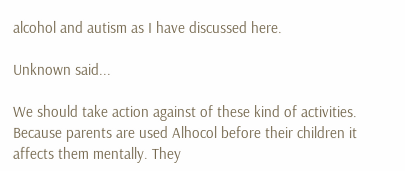alcohol and autism as I have discussed here.

Unknown said...

We should take action against of these kind of activities. Because parents are used Alhocol before their children it affects them mentally. They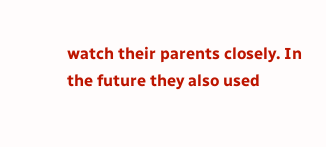watch their parents closely. In the future they also used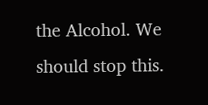the Alcohol. We should stop this.